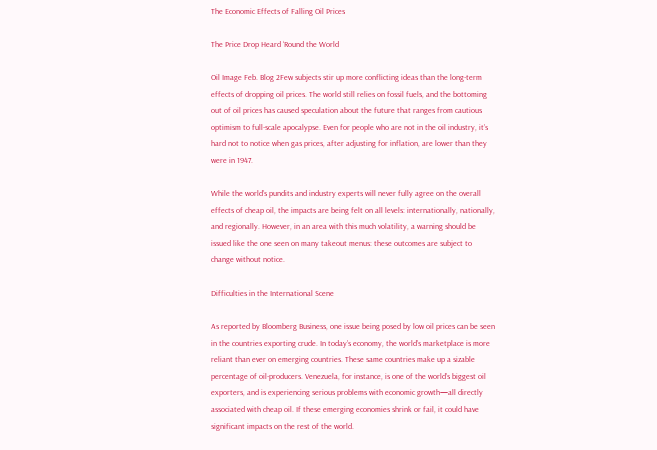The Economic Effects of Falling Oil Prices

The Price Drop Heard ‘Round the World

Oil Image Feb. Blog 2Few subjects stir up more conflicting ideas than the long-term effects of dropping oil prices. The world still relies on fossil fuels, and the bottoming out of oil prices has caused speculation about the future that ranges from cautious optimism to full-scale apocalypse. Even for people who are not in the oil industry, it’s hard not to notice when gas prices, after adjusting for inflation, are lower than they were in 1947.

While the world’s pundits and industry experts will never fully agree on the overall effects of cheap oil, the impacts are being felt on all levels: internationally, nationally, and regionally. However, in an area with this much volatility, a warning should be issued like the one seen on many takeout menus: these outcomes are subject to change without notice.

Difficulties in the International Scene

As reported by Bloomberg Business, one issue being posed by low oil prices can be seen in the countries exporting crude. In today’s economy, the world’s marketplace is more reliant than ever on emerging countries. These same countries make up a sizable percentage of oil-producers. Venezuela, for instance, is one of the world’s biggest oil exporters, and is experiencing serious problems with economic growth—all directly associated with cheap oil. If these emerging economies shrink or fail, it could have significant impacts on the rest of the world.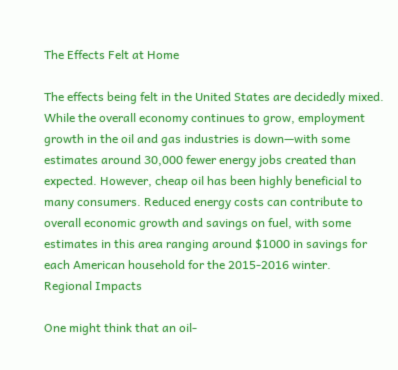The Effects Felt at Home

The effects being felt in the United States are decidedly mixed. While the overall economy continues to grow, employment growth in the oil and gas industries is down—with some estimates around 30,000 fewer energy jobs created than expected. However, cheap oil has been highly beneficial to many consumers. Reduced energy costs can contribute to overall economic growth and savings on fuel, with some estimates in this area ranging around $1000 in savings for each American household for the 2015-2016 winter.
Regional Impacts

One might think that an oil-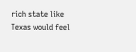rich state like Texas would feel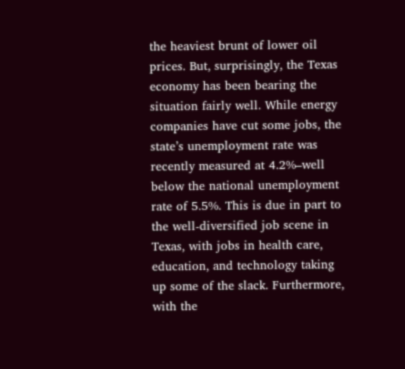the heaviest brunt of lower oil prices. But, surprisingly, the Texas economy has been bearing the situation fairly well. While energy companies have cut some jobs, the state’s unemployment rate was recently measured at 4.2%–well below the national unemployment rate of 5.5%. This is due in part to the well-diversified job scene in Texas, with jobs in health care, education, and technology taking up some of the slack. Furthermore, with the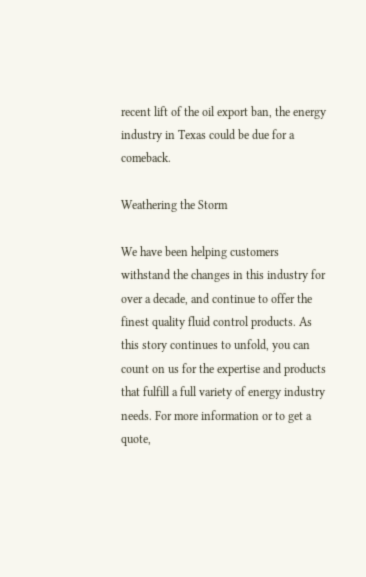recent lift of the oil export ban, the energy industry in Texas could be due for a comeback.

Weathering the Storm

We have been helping customers withstand the changes in this industry for over a decade, and continue to offer the finest quality fluid control products. As this story continues to unfold, you can count on us for the expertise and products that fulfill a full variety of energy industry needs. For more information or to get a quote,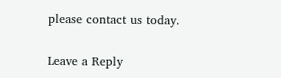please contact us today.

Leave a Reply